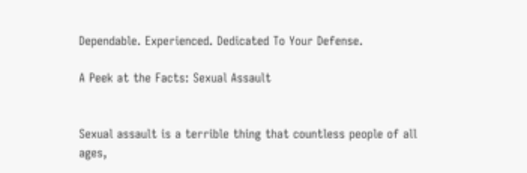Dependable. Experienced. Dedicated To Your Defense.

A Peek at the Facts: Sexual Assault


Sexual assault is a terrible thing that countless people of all ages,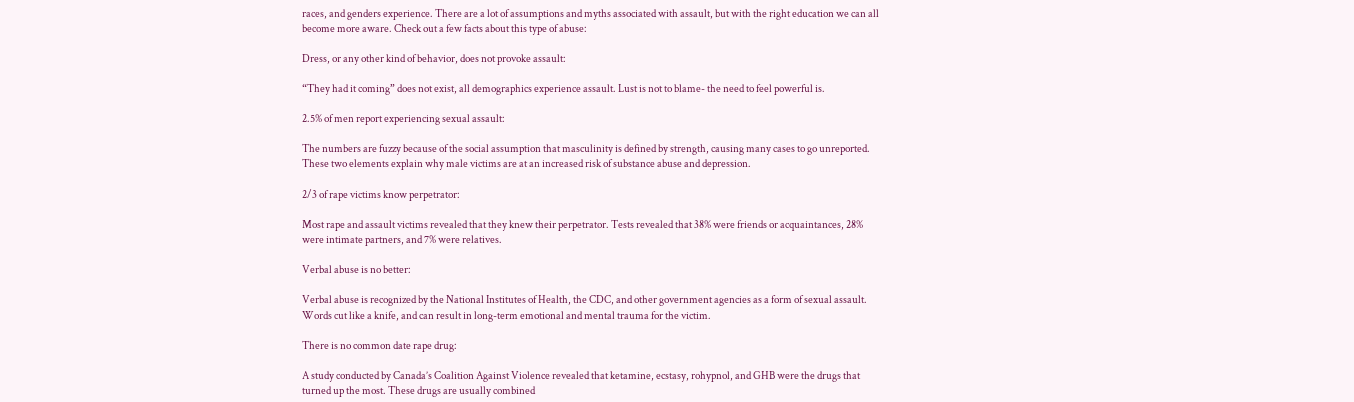races, and genders experience. There are a lot of assumptions and myths associated with assault, but with the right education we can all become more aware. Check out a few facts about this type of abuse:

Dress, or any other kind of behavior, does not provoke assault:

“They had it coming” does not exist, all demographics experience assault. Lust is not to blame- the need to feel powerful is.

2.5% of men report experiencing sexual assault:

The numbers are fuzzy because of the social assumption that masculinity is defined by strength, causing many cases to go unreported. These two elements explain why male victims are at an increased risk of substance abuse and depression.

2/3 of rape victims know perpetrator:

Most rape and assault victims revealed that they knew their perpetrator. Tests revealed that 38% were friends or acquaintances, 28% were intimate partners, and 7% were relatives.

Verbal abuse is no better:

Verbal abuse is recognized by the National Institutes of Health, the CDC, and other government agencies as a form of sexual assault. Words cut like a knife, and can result in long-term emotional and mental trauma for the victim.

There is no common date rape drug:

A study conducted by Canada’s Coalition Against Violence revealed that ketamine, ecstasy, rohypnol, and GHB were the drugs that turned up the most. These drugs are usually combined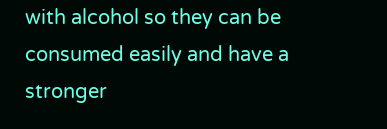with alcohol so they can be consumed easily and have a stronger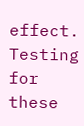effect. Testing for these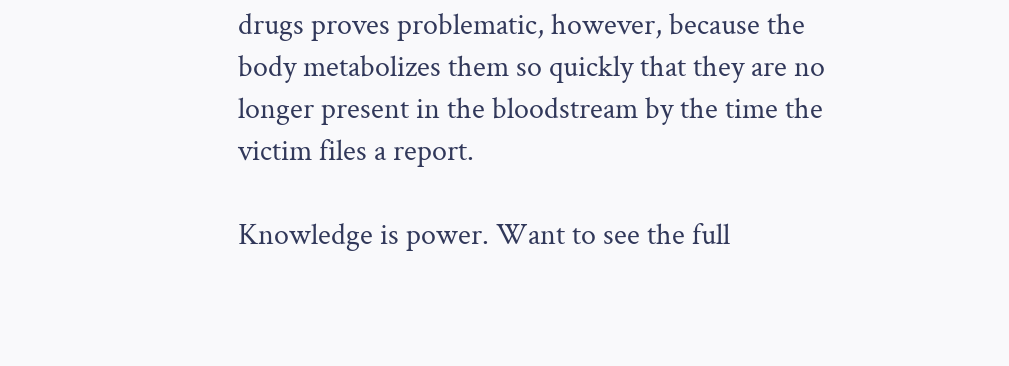drugs proves problematic, however, because the body metabolizes them so quickly that they are no longer present in the bloodstream by the time the victim files a report.

Knowledge is power. Want to see the full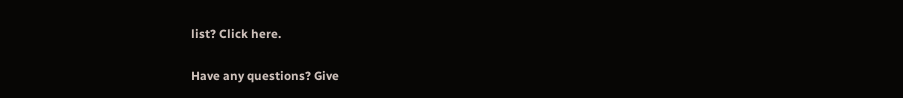list? Click here.

Have any questions? Give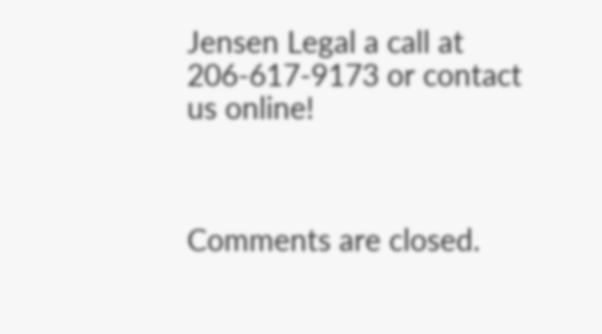Jensen Legal a call at 206-617-9173 or contact us online!



Comments are closed.